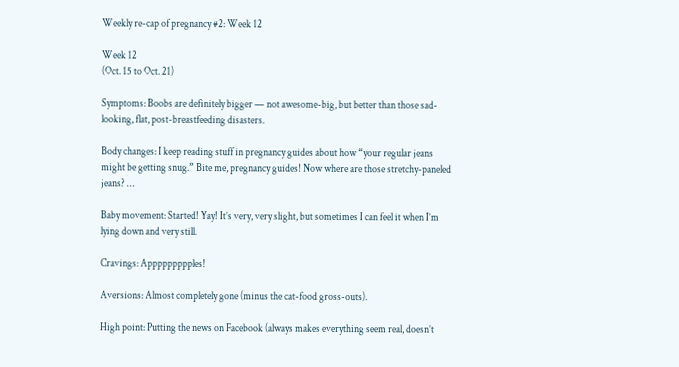Weekly re-cap of pregnancy #2: Week 12

Week 12
(Oct. 15 to Oct. 21)

Symptoms: Boobs are definitely bigger — not awesome-big, but better than those sad-looking, flat, post-breastfeeding disasters.

Body changes: I keep reading stuff in pregnancy guides about how “your regular jeans might be getting snug.” Bite me, pregnancy guides! Now where are those stretchy-paneled jeans? …

Baby movement: Started! Yay! It’s very, very slight, but sometimes I can feel it when I’m lying down and very still.

Cravings: Appppppppples!

Aversions: Almost completely gone (minus the cat-food gross-outs).

High point: Putting the news on Facebook (always makes everything seem real, doesn’t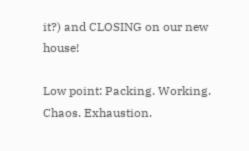it?) and CLOSING on our new house!

Low point: Packing. Working. Chaos. Exhaustion.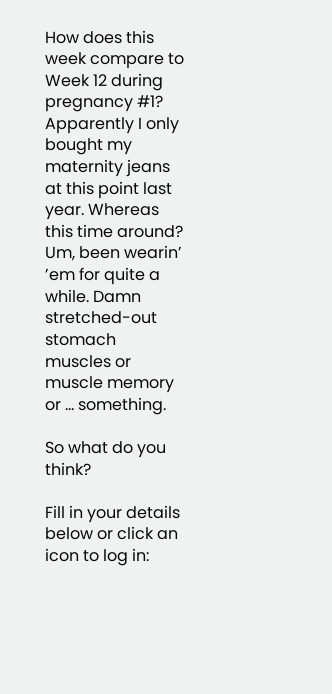How does this week compare to Week 12 during pregnancy #1? Apparently I only bought my maternity jeans at this point last year. Whereas this time around? Um, been wearin’ ’em for quite a while. Damn stretched-out stomach muscles or muscle memory or … something.

So what do you think?

Fill in your details below or click an icon to log in: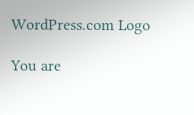WordPress.com Logo

You are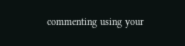commenting using your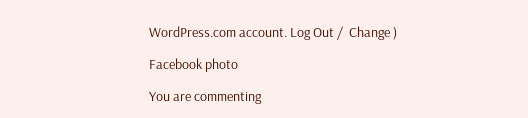WordPress.com account. Log Out /  Change )

Facebook photo

You are commenting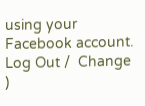using your Facebook account. Log Out /  Change )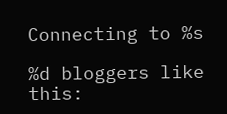Connecting to %s

%d bloggers like this: